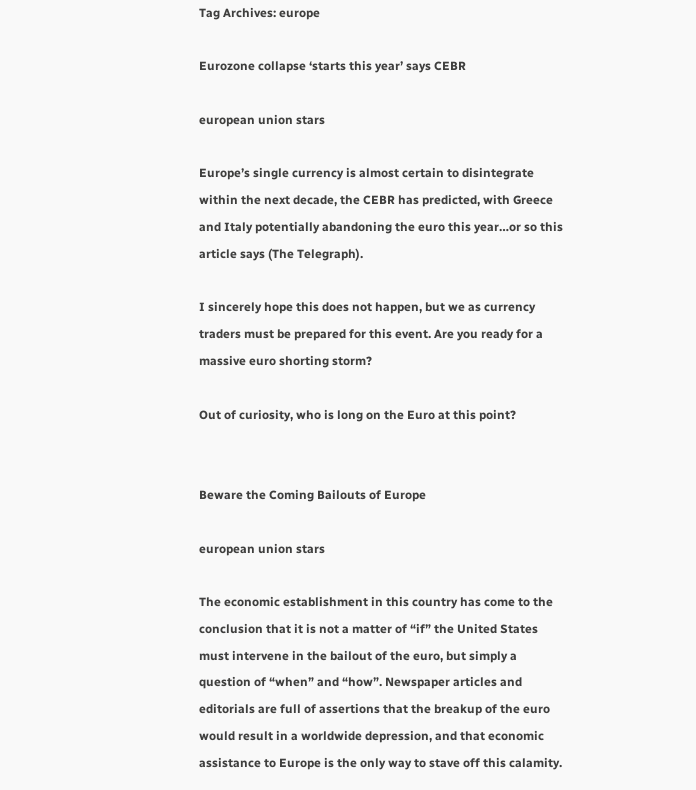Tag Archives: europe

Eurozone collapse ‘starts this year’ says CEBR

european union stars

Europe’s single currency is almost certain to disintegrate within the next decade, the CEBR has predicted, with Greece and Italy potentially abandoning the euro this year…or so this article says (The Telegraph).

I sincerely hope this does not happen, but we as currency traders must be prepared for this event. Are you ready for a massive euro shorting storm?

Out of curiosity, who is long on the Euro at this point?


Beware the Coming Bailouts of Europe

european union stars

The economic establishment in this country has come to the conclusion that it is not a matter of “if” the United States must intervene in the bailout of the euro, but simply a question of “when” and “how”. Newspaper articles and editorials are full of assertions that the breakup of the euro would result in a worldwide depression, and that economic assistance to Europe is the only way to stave off this calamity.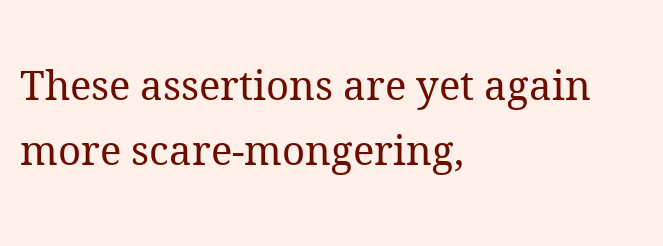These assertions are yet again more scare-mongering,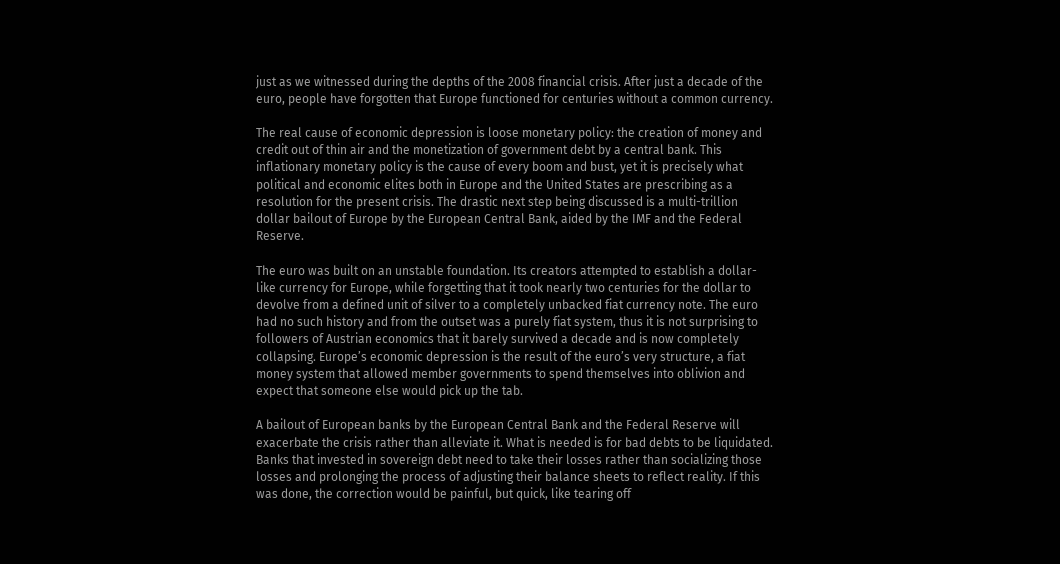just as we witnessed during the depths of the 2008 financial crisis. After just a decade of the euro, people have forgotten that Europe functioned for centuries without a common currency.

The real cause of economic depression is loose monetary policy: the creation of money and credit out of thin air and the monetization of government debt by a central bank. This inflationary monetary policy is the cause of every boom and bust, yet it is precisely what political and economic elites both in Europe and the United States are prescribing as a resolution for the present crisis. The drastic next step being discussed is a multi-trillion dollar bailout of Europe by the European Central Bank, aided by the IMF and the Federal Reserve.

The euro was built on an unstable foundation. Its creators attempted to establish a dollar-like currency for Europe, while forgetting that it took nearly two centuries for the dollar to devolve from a defined unit of silver to a completely unbacked fiat currency note. The euro had no such history and from the outset was a purely fiat system, thus it is not surprising to followers of Austrian economics that it barely survived a decade and is now completely collapsing. Europe’s economic depression is the result of the euro’s very structure, a fiat money system that allowed member governments to spend themselves into oblivion and expect that someone else would pick up the tab.

A bailout of European banks by the European Central Bank and the Federal Reserve will exacerbate the crisis rather than alleviate it. What is needed is for bad debts to be liquidated. Banks that invested in sovereign debt need to take their losses rather than socializing those losses and prolonging the process of adjusting their balance sheets to reflect reality. If this was done, the correction would be painful, but quick, like tearing off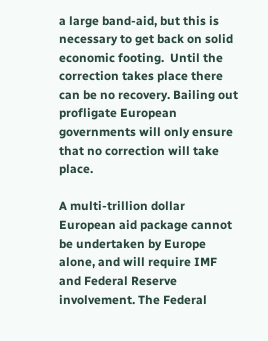a large band-aid, but this is necessary to get back on solid economic footing.  Until the correction takes place there can be no recovery. Bailing out profligate European governments will only ensure that no correction will take place.

A multi-trillion dollar European aid package cannot be undertaken by Europe alone, and will require IMF and Federal Reserve involvement. The Federal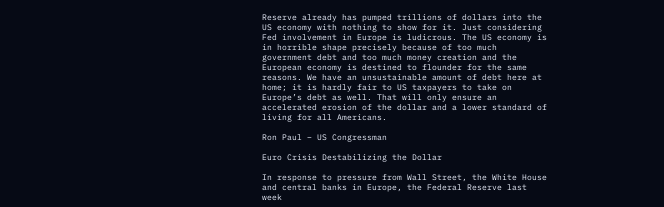Reserve already has pumped trillions of dollars into the US economy with nothing to show for it. Just considering Fed involvement in Europe is ludicrous. The US economy is in horrible shape precisely because of too much government debt and too much money creation and the European economy is destined to flounder for the same reasons. We have an unsustainable amount of debt here at home; it is hardly fair to US taxpayers to take on Europe’s debt as well. That will only ensure an accelerated erosion of the dollar and a lower standard of living for all Americans.

Ron Paul – US Congressman

Euro Crisis Destabilizing the Dollar

In response to pressure from Wall Street, the White House and central banks in Europe, the Federal Reserve last week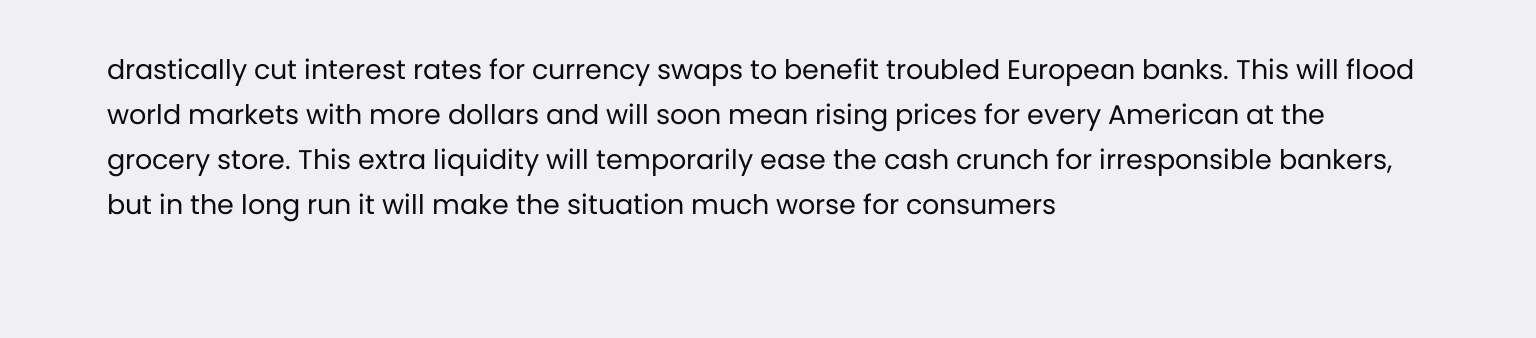drastically cut interest rates for currency swaps to benefit troubled European banks. This will flood world markets with more dollars and will soon mean rising prices for every American at the grocery store. This extra liquidity will temporarily ease the cash crunch for irresponsible bankers, but in the long run it will make the situation much worse for consumers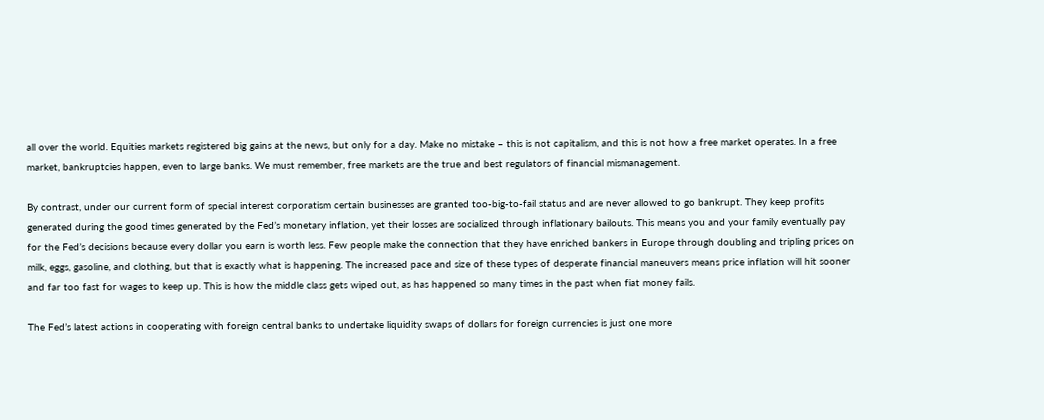all over the world. Equities markets registered big gains at the news, but only for a day. Make no mistake – this is not capitalism, and this is not how a free market operates. In a free market, bankruptcies happen, even to large banks. We must remember, free markets are the true and best regulators of financial mismanagement.

By contrast, under our current form of special interest corporatism certain businesses are granted too-big-to-fail status and are never allowed to go bankrupt. They keep profits generated during the good times generated by the Fed’s monetary inflation, yet their losses are socialized through inflationary bailouts. This means you and your family eventually pay for the Fed’s decisions because every dollar you earn is worth less. Few people make the connection that they have enriched bankers in Europe through doubling and tripling prices on milk, eggs, gasoline, and clothing, but that is exactly what is happening. The increased pace and size of these types of desperate financial maneuvers means price inflation will hit sooner and far too fast for wages to keep up. This is how the middle class gets wiped out, as has happened so many times in the past when fiat money fails.

The Fed’s latest actions in cooperating with foreign central banks to undertake liquidity swaps of dollars for foreign currencies is just one more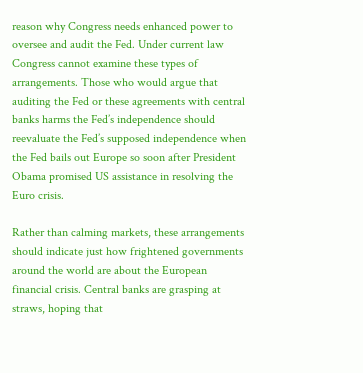reason why Congress needs enhanced power to oversee and audit the Fed. Under current law Congress cannot examine these types of arrangements. Those who would argue that auditing the Fed or these agreements with central banks harms the Fed’s independence should reevaluate the Fed’s supposed independence when the Fed bails out Europe so soon after President Obama promised US assistance in resolving the Euro crisis.

Rather than calming markets, these arrangements should indicate just how frightened governments around the world are about the European financial crisis. Central banks are grasping at straws, hoping that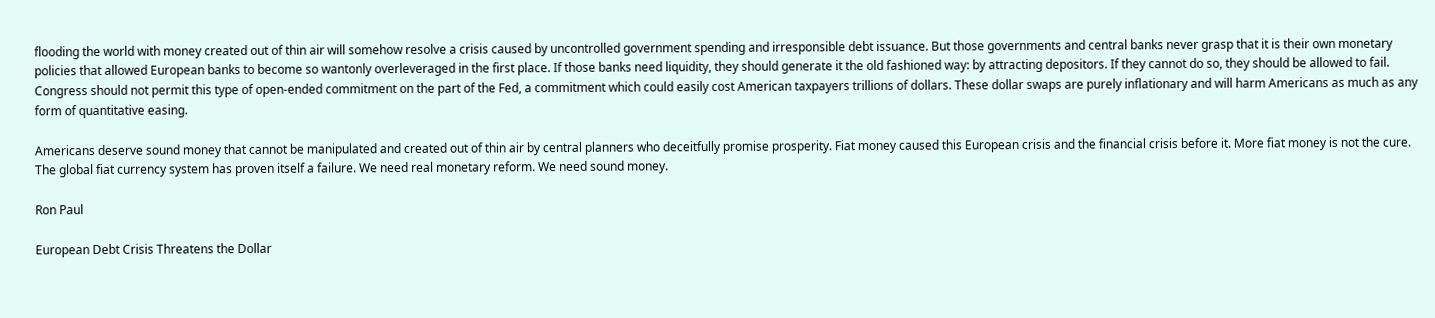flooding the world with money created out of thin air will somehow resolve a crisis caused by uncontrolled government spending and irresponsible debt issuance. But those governments and central banks never grasp that it is their own monetary policies that allowed European banks to become so wantonly overleveraged in the first place. If those banks need liquidity, they should generate it the old fashioned way: by attracting depositors. If they cannot do so, they should be allowed to fail. Congress should not permit this type of open-ended commitment on the part of the Fed, a commitment which could easily cost American taxpayers trillions of dollars. These dollar swaps are purely inflationary and will harm Americans as much as any form of quantitative easing.

Americans deserve sound money that cannot be manipulated and created out of thin air by central planners who deceitfully promise prosperity. Fiat money caused this European crisis and the financial crisis before it. More fiat money is not the cure. The global fiat currency system has proven itself a failure. We need real monetary reform. We need sound money.

Ron Paul

European Debt Crisis Threatens the Dollar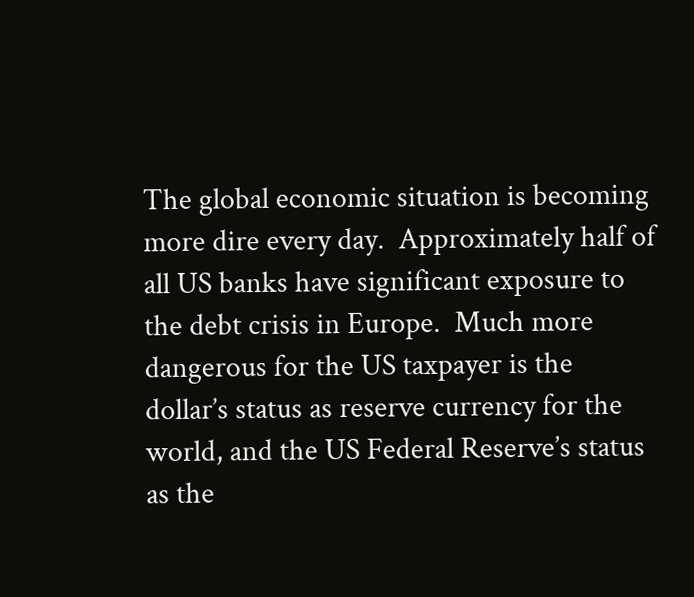The global economic situation is becoming more dire every day.  Approximately half of all US banks have significant exposure to the debt crisis in Europe.  Much more dangerous for the US taxpayer is the dollar’s status as reserve currency for the world, and the US Federal Reserve’s status as the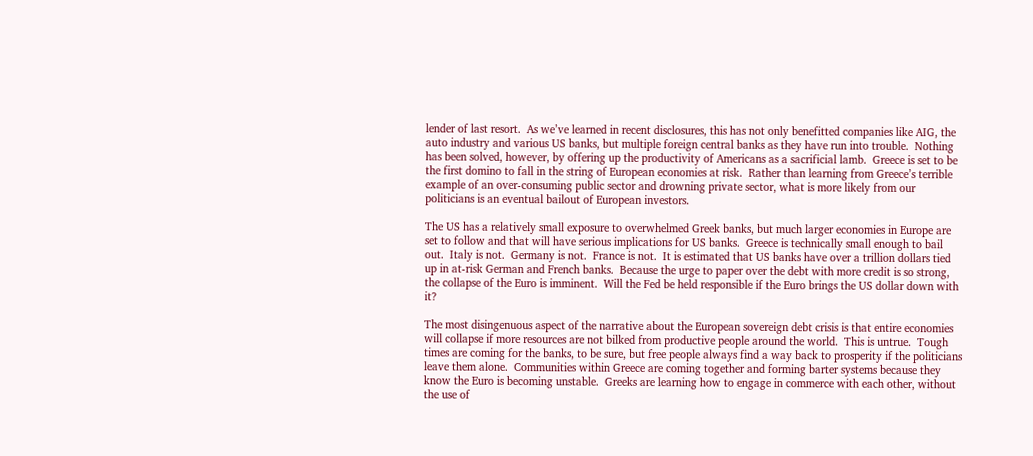lender of last resort.  As we’ve learned in recent disclosures, this has not only benefitted companies like AIG, the auto industry and various US banks, but multiple foreign central banks as they have run into trouble.  Nothing has been solved, however, by offering up the productivity of Americans as a sacrificial lamb.  Greece is set to be the first domino to fall in the string of European economies at risk.  Rather than learning from Greece’s terrible example of an over-consuming public sector and drowning private sector, what is more likely from our politicians is an eventual bailout of European investors.

The US has a relatively small exposure to overwhelmed Greek banks, but much larger economies in Europe are set to follow and that will have serious implications for US banks.  Greece is technically small enough to bail out.  Italy is not.  Germany is not.  France is not.  It is estimated that US banks have over a trillion dollars tied up in at-risk German and French banks.  Because the urge to paper over the debt with more credit is so strong, the collapse of the Euro is imminent.  Will the Fed be held responsible if the Euro brings the US dollar down with it?

The most disingenuous aspect of the narrative about the European sovereign debt crisis is that entire economies will collapse if more resources are not bilked from productive people around the world.  This is untrue.  Tough times are coming for the banks, to be sure, but free people always find a way back to prosperity if the politicians leave them alone.  Communities within Greece are coming together and forming barter systems because they know the Euro is becoming unstable.  Greeks are learning how to engage in commerce with each other, without the use of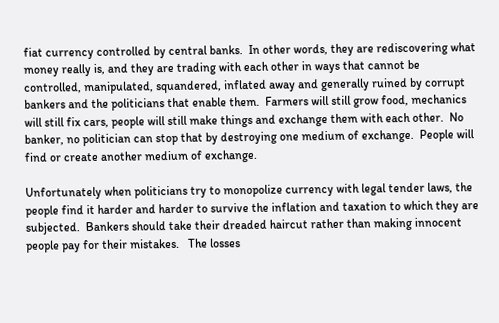fiat currency controlled by central banks.  In other words, they are rediscovering what money really is, and they are trading with each other in ways that cannot be controlled, manipulated, squandered, inflated away and generally ruined by corrupt bankers and the politicians that enable them.  Farmers will still grow food, mechanics will still fix cars, people will still make things and exchange them with each other.  No banker, no politician can stop that by destroying one medium of exchange.  People will find or create another medium of exchange.

Unfortunately when politicians try to monopolize currency with legal tender laws, the people find it harder and harder to survive the inflation and taxation to which they are subjected.  Bankers should take their dreaded haircut rather than making innocent people pay for their mistakes.   The losses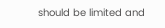should be limited and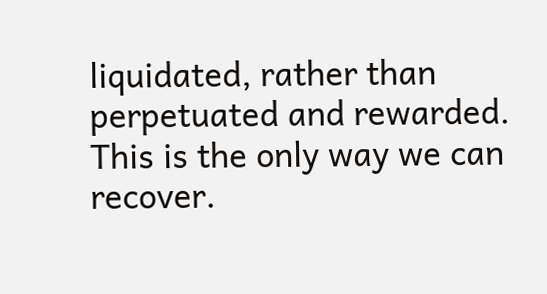liquidated, rather than perpetuated and rewarded.  This is the only way we can recover.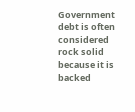Government debt is often considered rock solid because it is backed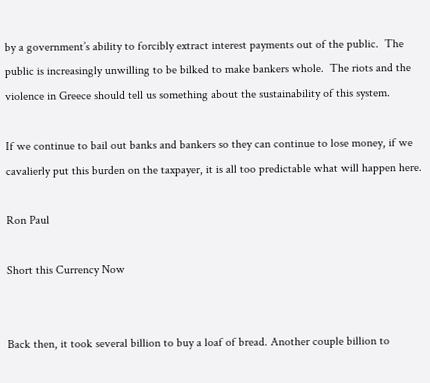by a government’s ability to forcibly extract interest payments out of the public.  The public is increasingly unwilling to be bilked to make bankers whole.  The riots and the violence in Greece should tell us something about the sustainability of this system.

If we continue to bail out banks and bankers so they can continue to lose money, if we cavalierly put this burden on the taxpayer, it is all too predictable what will happen here.

Ron Paul

Short this Currency Now


Back then, it took several billion to buy a loaf of bread. Another couple billion to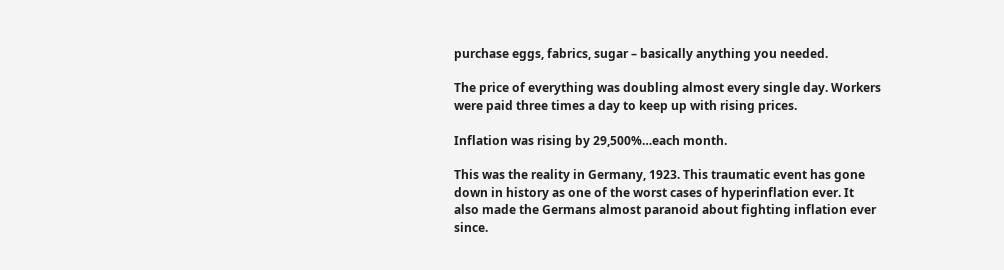purchase eggs, fabrics, sugar – basically anything you needed.

The price of everything was doubling almost every single day. Workers were paid three times a day to keep up with rising prices.

Inflation was rising by 29,500%…each month.

This was the reality in Germany, 1923. This traumatic event has gone down in history as one of the worst cases of hyperinflation ever. It also made the Germans almost paranoid about fighting inflation ever since.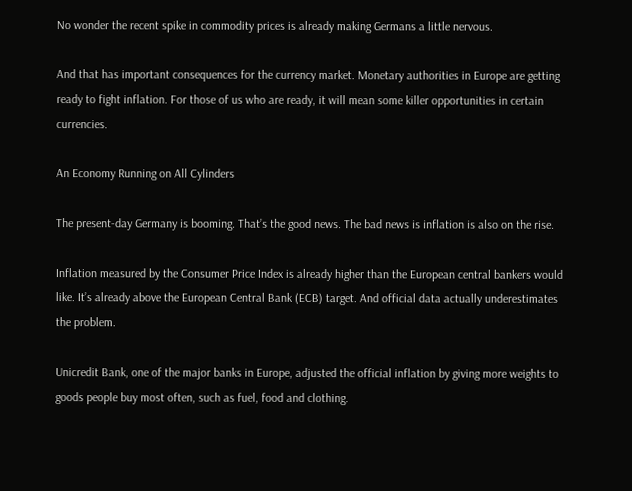No wonder the recent spike in commodity prices is already making Germans a little nervous.

And that has important consequences for the currency market. Monetary authorities in Europe are getting ready to fight inflation. For those of us who are ready, it will mean some killer opportunities in certain currencies.

An Economy Running on All Cylinders

The present-day Germany is booming. That’s the good news. The bad news is inflation is also on the rise.

Inflation measured by the Consumer Price Index is already higher than the European central bankers would like. It’s already above the European Central Bank (ECB) target. And official data actually underestimates the problem.

Unicredit Bank, one of the major banks in Europe, adjusted the official inflation by giving more weights to goods people buy most often, such as fuel, food and clothing.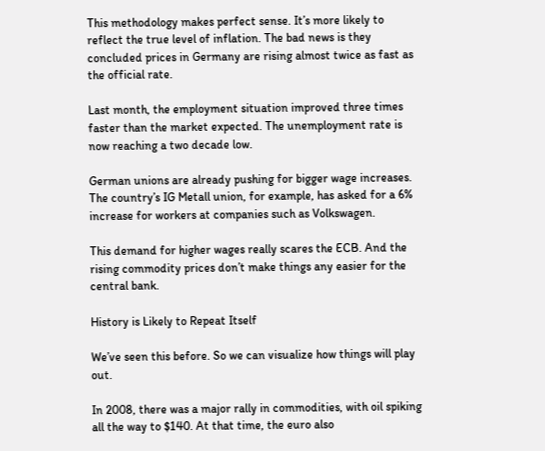This methodology makes perfect sense. It’s more likely to reflect the true level of inflation. The bad news is they concluded prices in Germany are rising almost twice as fast as the official rate.

Last month, the employment situation improved three times faster than the market expected. The unemployment rate is now reaching a two decade low.

German unions are already pushing for bigger wage increases. The country’s IG Metall union, for example, has asked for a 6% increase for workers at companies such as Volkswagen.

This demand for higher wages really scares the ECB. And the rising commodity prices don’t make things any easier for the central bank.

History is Likely to Repeat Itself

We’ve seen this before. So we can visualize how things will play out.

In 2008, there was a major rally in commodities, with oil spiking all the way to $140. At that time, the euro also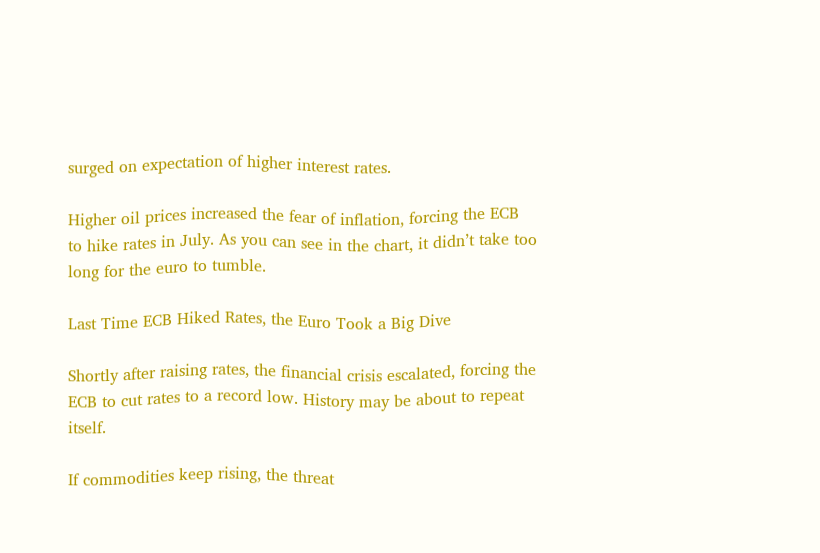surged on expectation of higher interest rates.

Higher oil prices increased the fear of inflation, forcing the ECB to hike rates in July. As you can see in the chart, it didn’t take too long for the euro to tumble.

Last Time ECB Hiked Rates, the Euro Took a Big Dive

Shortly after raising rates, the financial crisis escalated, forcing the ECB to cut rates to a record low. History may be about to repeat itself.

If commodities keep rising, the threat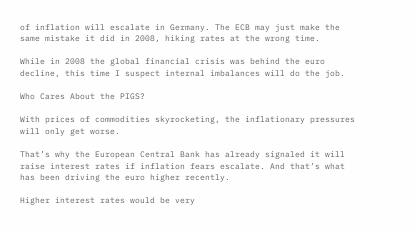of inflation will escalate in Germany. The ECB may just make the same mistake it did in 2008, hiking rates at the wrong time.

While in 2008 the global financial crisis was behind the euro decline, this time I suspect internal imbalances will do the job.

Who Cares About the PIGS?

With prices of commodities skyrocketing, the inflationary pressures will only get worse.

That’s why the European Central Bank has already signaled it will raise interest rates if inflation fears escalate. And that’s what has been driving the euro higher recently.

Higher interest rates would be very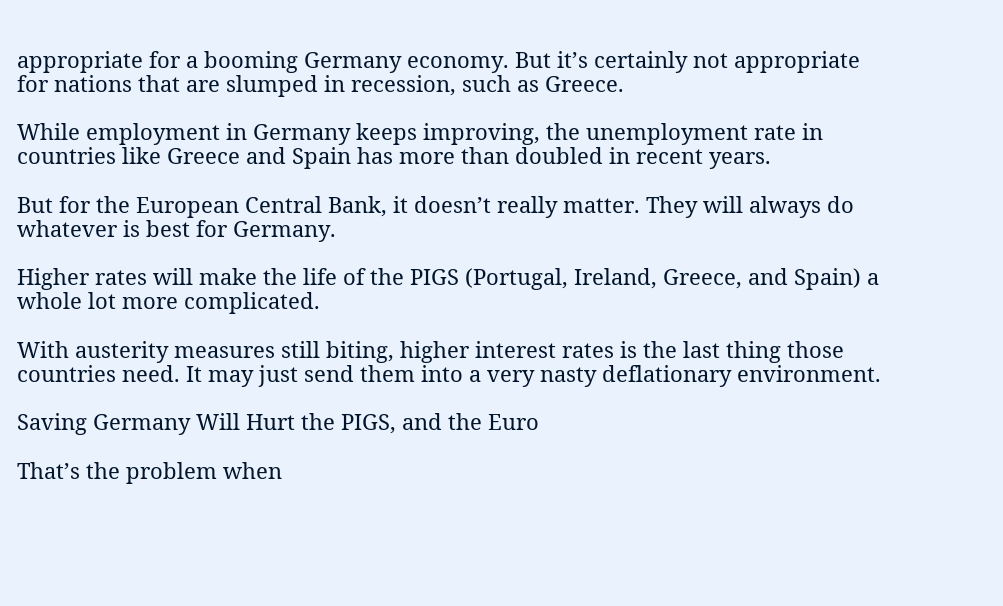appropriate for a booming Germany economy. But it’s certainly not appropriate for nations that are slumped in recession, such as Greece.

While employment in Germany keeps improving, the unemployment rate in countries like Greece and Spain has more than doubled in recent years.

But for the European Central Bank, it doesn’t really matter. They will always do whatever is best for Germany.

Higher rates will make the life of the PIGS (Portugal, Ireland, Greece, and Spain) a whole lot more complicated.

With austerity measures still biting, higher interest rates is the last thing those countries need. It may just send them into a very nasty deflationary environment.

Saving Germany Will Hurt the PIGS, and the Euro

That’s the problem when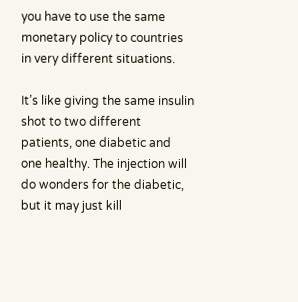you have to use the same monetary policy to countries in very different situations.

It’s like giving the same insulin shot to two different patients, one diabetic and one healthy. The injection will do wonders for the diabetic, but it may just kill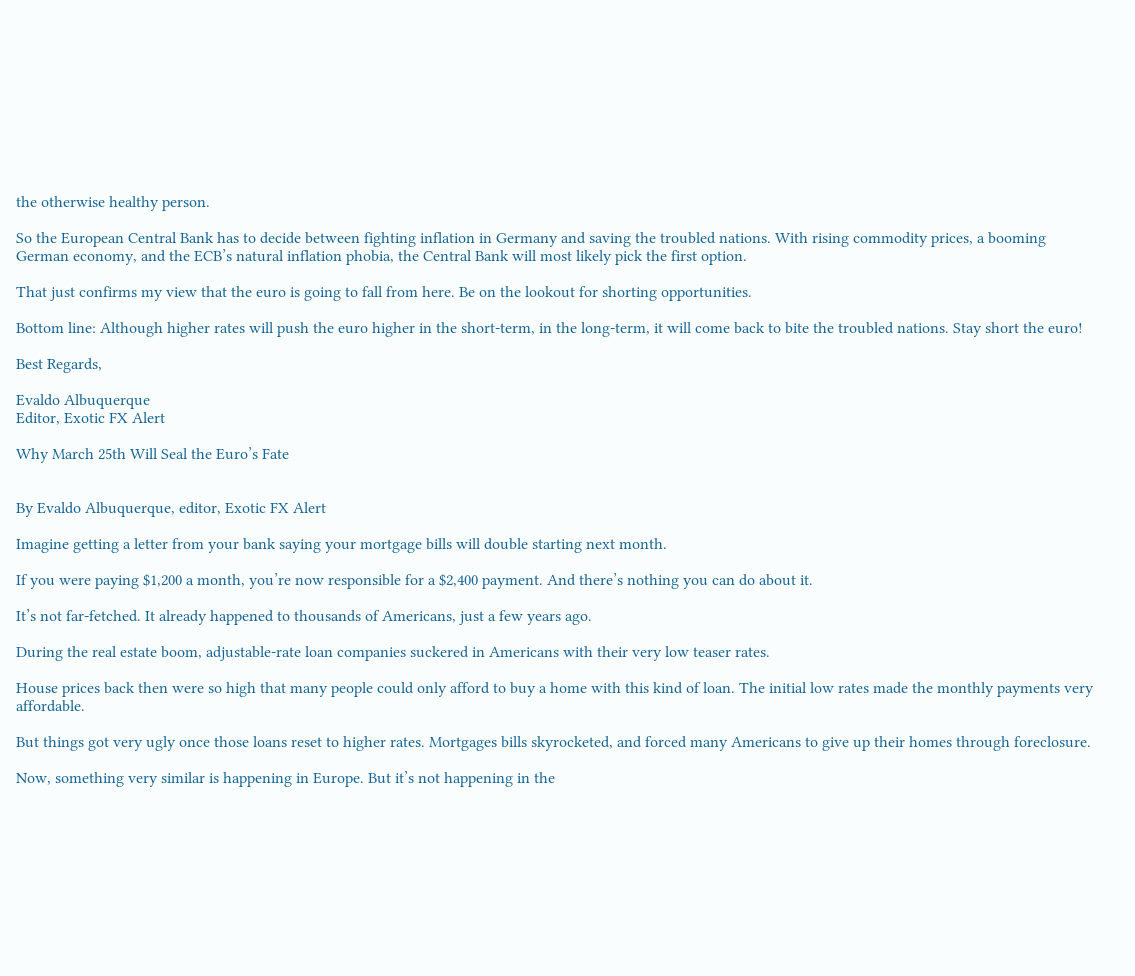the otherwise healthy person.

So the European Central Bank has to decide between fighting inflation in Germany and saving the troubled nations. With rising commodity prices, a booming German economy, and the ECB’s natural inflation phobia, the Central Bank will most likely pick the first option.

That just confirms my view that the euro is going to fall from here. Be on the lookout for shorting opportunities.

Bottom line: Although higher rates will push the euro higher in the short-term, in the long-term, it will come back to bite the troubled nations. Stay short the euro!

Best Regards,

Evaldo Albuquerque
Editor, Exotic FX Alert

Why March 25th Will Seal the Euro’s Fate


By Evaldo Albuquerque, editor, Exotic FX Alert

Imagine getting a letter from your bank saying your mortgage bills will double starting next month.

If you were paying $1,200 a month, you’re now responsible for a $2,400 payment. And there’s nothing you can do about it.

It’s not far-fetched. It already happened to thousands of Americans, just a few years ago.

During the real estate boom, adjustable-rate loan companies suckered in Americans with their very low teaser rates.

House prices back then were so high that many people could only afford to buy a home with this kind of loan. The initial low rates made the monthly payments very affordable.

But things got very ugly once those loans reset to higher rates. Mortgages bills skyrocketed, and forced many Americans to give up their homes through foreclosure.

Now, something very similar is happening in Europe. But it’s not happening in the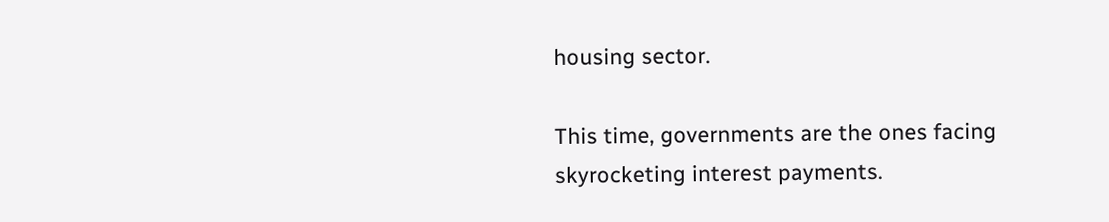housing sector.

This time, governments are the ones facing skyrocketing interest payments.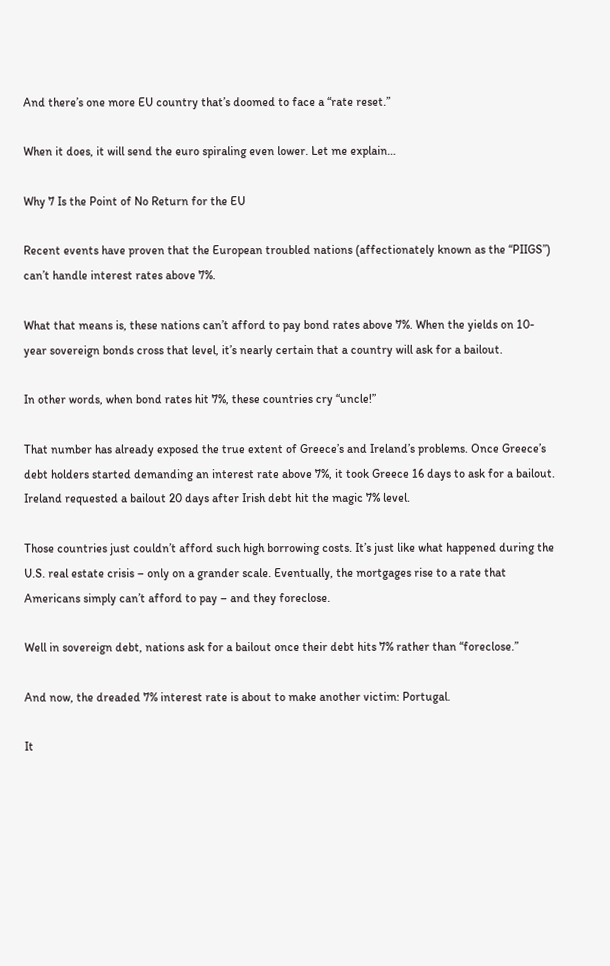And there’s one more EU country that’s doomed to face a “rate reset.”

When it does, it will send the euro spiraling even lower. Let me explain…

Why 7 Is the Point of No Return for the EU

Recent events have proven that the European troubled nations (affectionately known as the “PIIGS”) can’t handle interest rates above 7%.

What that means is, these nations can’t afford to pay bond rates above 7%. When the yields on 10-year sovereign bonds cross that level, it’s nearly certain that a country will ask for a bailout.

In other words, when bond rates hit 7%, these countries cry “uncle!”

That number has already exposed the true extent of Greece’s and Ireland’s problems. Once Greece’s debt holders started demanding an interest rate above 7%, it took Greece 16 days to ask for a bailout. Ireland requested a bailout 20 days after Irish debt hit the magic 7% level.

Those countries just couldn’t afford such high borrowing costs. It’s just like what happened during the U.S. real estate crisis – only on a grander scale. Eventually, the mortgages rise to a rate that Americans simply can’t afford to pay – and they foreclose.

Well in sovereign debt, nations ask for a bailout once their debt hits 7% rather than “foreclose.”

And now, the dreaded 7% interest rate is about to make another victim: Portugal.

It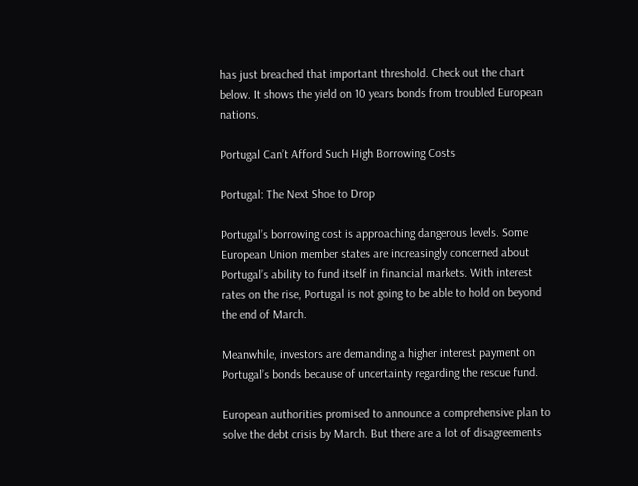has just breached that important threshold. Check out the chart below. It shows the yield on 10 years bonds from troubled European nations.

Portugal Can’t Afford Such High Borrowing Costs

Portugal: The Next Shoe to Drop

Portugal’s borrowing cost is approaching dangerous levels. Some European Union member states are increasingly concerned about Portugal’s ability to fund itself in financial markets. With interest rates on the rise, Portugal is not going to be able to hold on beyond the end of March.

Meanwhile, investors are demanding a higher interest payment on Portugal’s bonds because of uncertainty regarding the rescue fund.

European authorities promised to announce a comprehensive plan to solve the debt crisis by March. But there are a lot of disagreements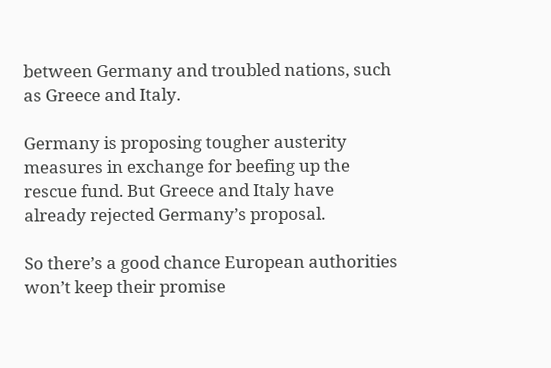between Germany and troubled nations, such as Greece and Italy.

Germany is proposing tougher austerity measures in exchange for beefing up the rescue fund. But Greece and Italy have already rejected Germany’s proposal.

So there’s a good chance European authorities won’t keep their promise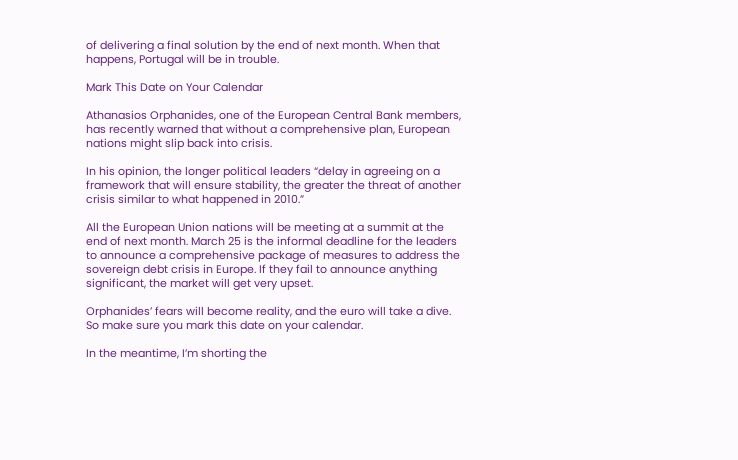of delivering a final solution by the end of next month. When that happens, Portugal will be in trouble.

Mark This Date on Your Calendar

Athanasios Orphanides, one of the European Central Bank members, has recently warned that without a comprehensive plan, European nations might slip back into crisis.

In his opinion, the longer political leaders “delay in agreeing on a framework that will ensure stability, the greater the threat of another crisis similar to what happened in 2010.”

All the European Union nations will be meeting at a summit at the end of next month. March 25 is the informal deadline for the leaders to announce a comprehensive package of measures to address the sovereign debt crisis in Europe. If they fail to announce anything significant, the market will get very upset.

Orphanides’ fears will become reality, and the euro will take a dive. So make sure you mark this date on your calendar.

In the meantime, I’m shorting the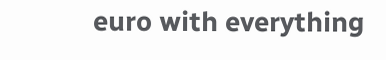euro with everything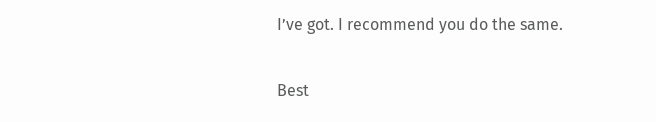I’ve got. I recommend you do the same.

Best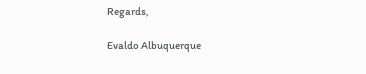Regards,

Evaldo Albuquerque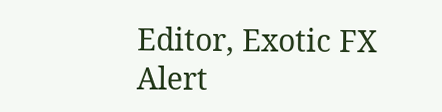Editor, Exotic FX Alert